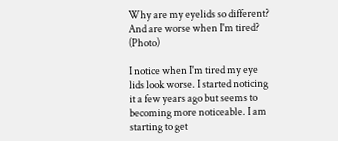Why are my eyelids so different? And are worse when I'm tired? (Photo)

I notice when I'm tired my eye lids look worse. I started noticing it a few years ago but seems to becoming more noticeable. I am starting to get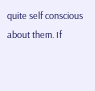quite self conscious about them. If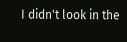I didn't look in the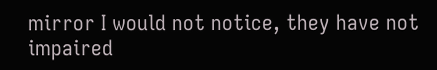mirror I would not notice, they have not impaired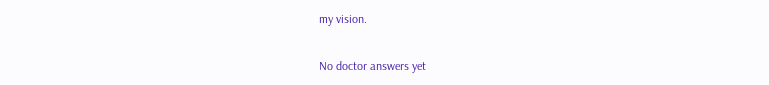my vision.

No doctor answers yet